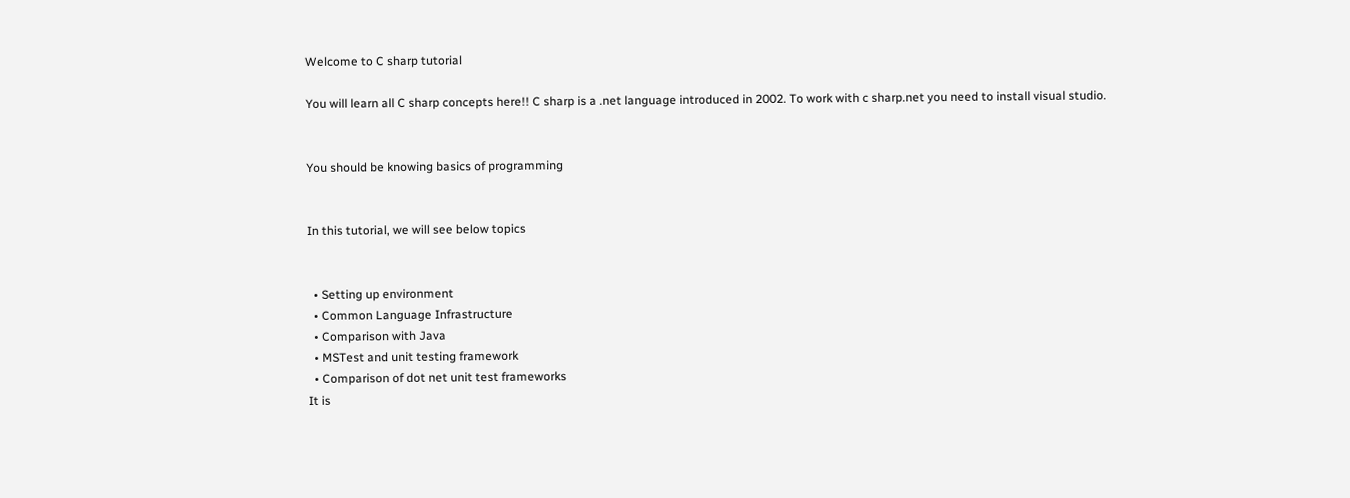Welcome to C sharp tutorial

You will learn all C sharp concepts here!! C sharp is a .net language introduced in 2002. To work with c sharp.net you need to install visual studio.


You should be knowing basics of programming


In this tutorial, we will see below topics


  • Setting up environment
  • Common Language Infrastructure
  • Comparison with Java
  • MSTest and unit testing framework
  • Comparison of dot net unit test frameworks
It is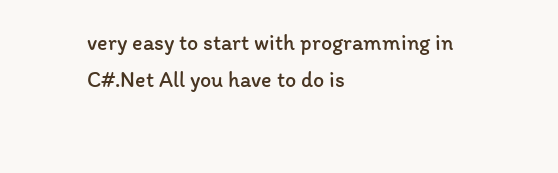very easy to start with programming in C#.Net All you have to do is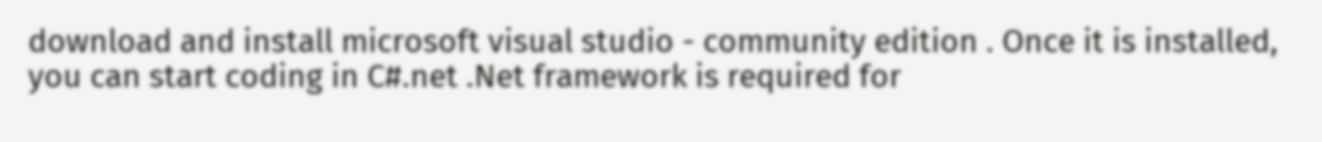download and install microsoft visual studio - community edition . Once it is installed, you can start coding in C#.net .Net framework is required for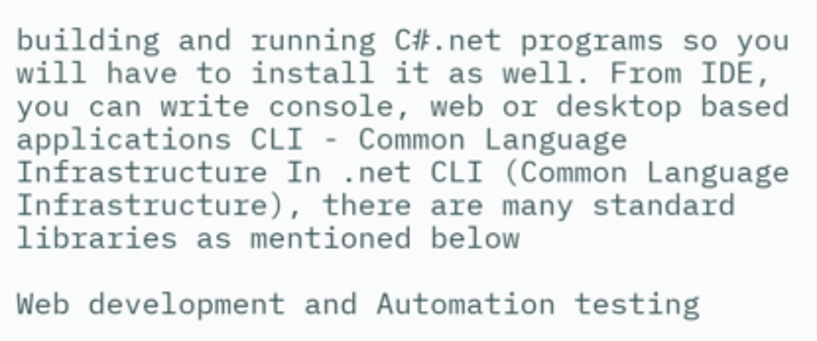building and running C#.net programs so you will have to install it as well. From IDE, you can write console, web or desktop based applications CLI - Common Language Infrastructure In .net CLI (Common Language Infrastructure), there are many standard libraries as mentioned below

Web development and Automation testing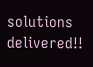solutions delivered!!